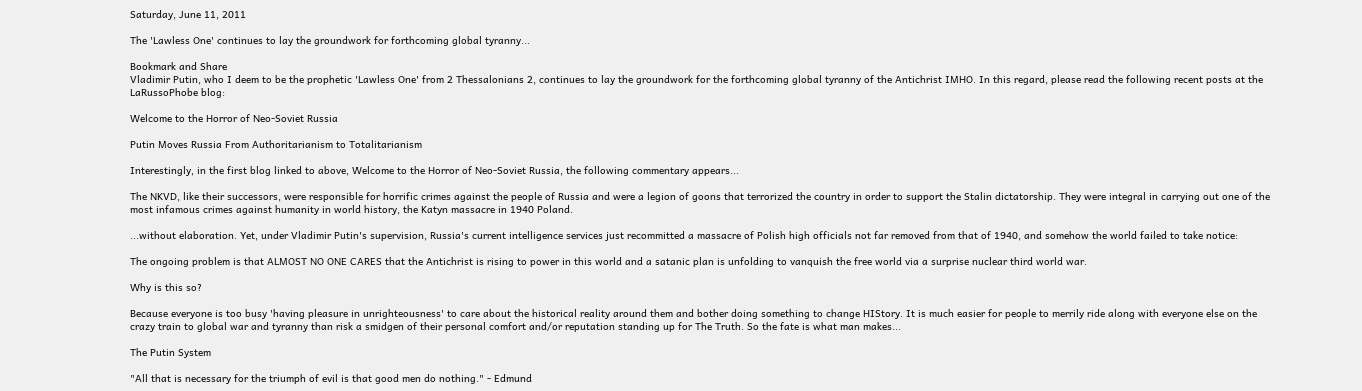Saturday, June 11, 2011

The 'Lawless One' continues to lay the groundwork for forthcoming global tyranny...

Bookmark and Share
Vladimir Putin, who I deem to be the prophetic 'Lawless One' from 2 Thessalonians 2, continues to lay the groundwork for the forthcoming global tyranny of the Antichrist IMHO. In this regard, please read the following recent posts at the LaRussoPhobe blog:

Welcome to the Horror of Neo-Soviet Russia

Putin Moves Russia From Authoritarianism to Totalitarianism

Interestingly, in the first blog linked to above, Welcome to the Horror of Neo-Soviet Russia, the following commentary appears...

The NKVD, like their successors, were responsible for horrific crimes against the people of Russia and were a legion of goons that terrorized the country in order to support the Stalin dictatorship. They were integral in carrying out one of the most infamous crimes against humanity in world history, the Katyn massacre in 1940 Poland.

...without elaboration. Yet, under Vladimir Putin's supervision, Russia's current intelligence services just recommitted a massacre of Polish high officials not far removed from that of 1940, and somehow the world failed to take notice:

The ongoing problem is that ALMOST NO ONE CARES that the Antichrist is rising to power in this world and a satanic plan is unfolding to vanquish the free world via a surprise nuclear third world war.

Why is this so?

Because everyone is too busy 'having pleasure in unrighteousness' to care about the historical reality around them and bother doing something to change HIStory. It is much easier for people to merrily ride along with everyone else on the crazy train to global war and tyranny than risk a smidgen of their personal comfort and/or reputation standing up for The Truth. So the fate is what man makes...

The Putin System

"All that is necessary for the triumph of evil is that good men do nothing." - Edmund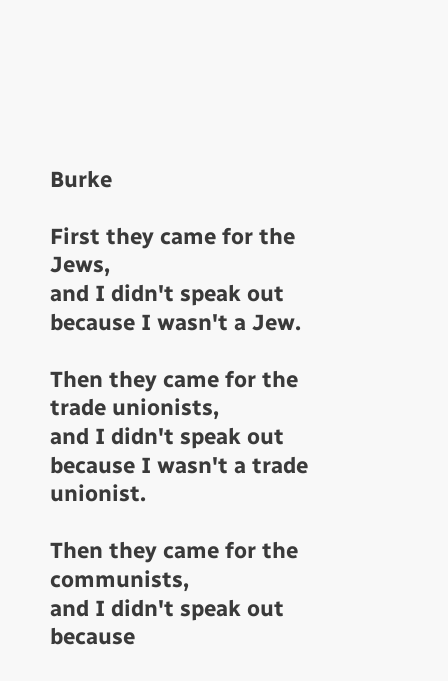Burke

First they came for the Jews,
and I didn't speak out because I wasn't a Jew.

Then they came for the trade unionists,
and I didn't speak out because I wasn't a trade unionist.

Then they came for the communists,
and I didn't speak out because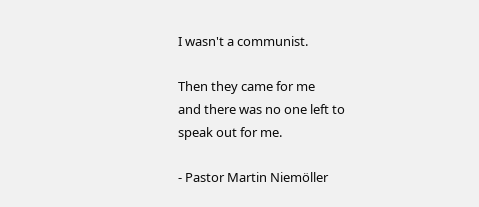I wasn't a communist.

Then they came for me
and there was no one left to speak out for me.

- Pastor Martin Niemöller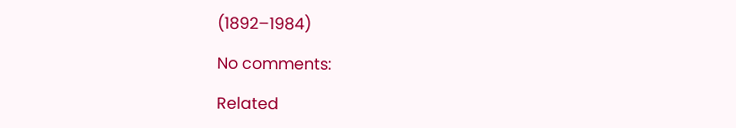(1892–1984)

No comments:

Related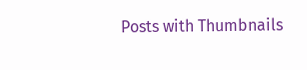Posts with Thumbnails